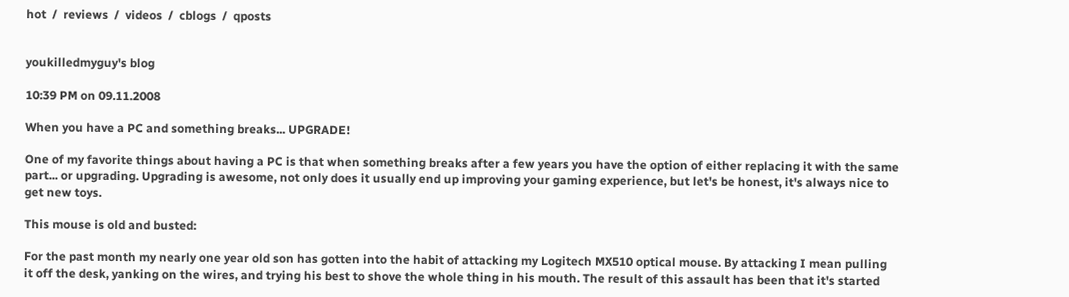hot  /  reviews  /  videos  /  cblogs  /  qposts


youkilledmyguy's blog

10:39 PM on 09.11.2008

When you have a PC and something breaks... UPGRADE!

One of my favorite things about having a PC is that when something breaks after a few years you have the option of either replacing it with the same part... or upgrading. Upgrading is awesome, not only does it usually end up improving your gaming experience, but let's be honest, it's always nice to get new toys.

This mouse is old and busted:

For the past month my nearly one year old son has gotten into the habit of attacking my Logitech MX510 optical mouse. By attacking I mean pulling it off the desk, yanking on the wires, and trying his best to shove the whole thing in his mouth. The result of this assault has been that it's started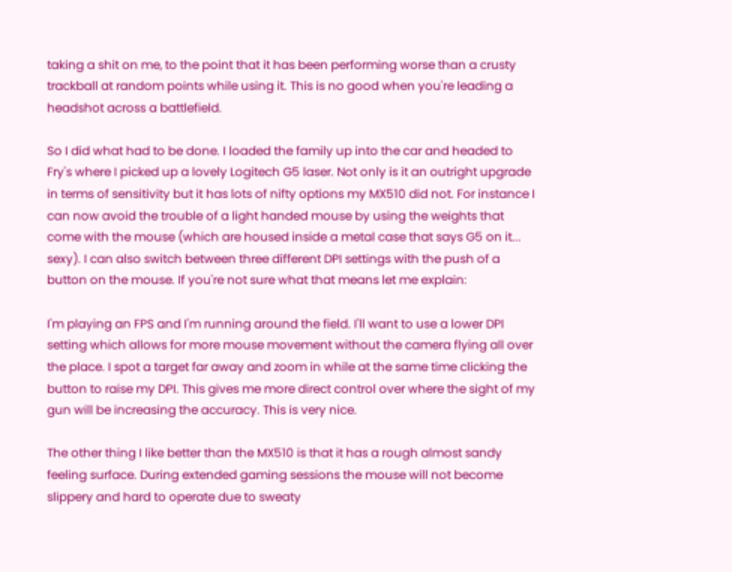taking a shit on me, to the point that it has been performing worse than a crusty trackball at random points while using it. This is no good when you're leading a headshot across a battlefield.

So I did what had to be done. I loaded the family up into the car and headed to Fry's where I picked up a lovely Logitech G5 laser. Not only is it an outright upgrade in terms of sensitivity but it has lots of nifty options my MX510 did not. For instance I can now avoid the trouble of a light handed mouse by using the weights that come with the mouse (which are housed inside a metal case that says G5 on it... sexy). I can also switch between three different DPI settings with the push of a button on the mouse. If you're not sure what that means let me explain:

I'm playing an FPS and I'm running around the field. I'll want to use a lower DPI setting which allows for more mouse movement without the camera flying all over the place. I spot a target far away and zoom in while at the same time clicking the button to raise my DPI. This gives me more direct control over where the sight of my gun will be increasing the accuracy. This is very nice.

The other thing I like better than the MX510 is that it has a rough almost sandy feeling surface. During extended gaming sessions the mouse will not become slippery and hard to operate due to sweaty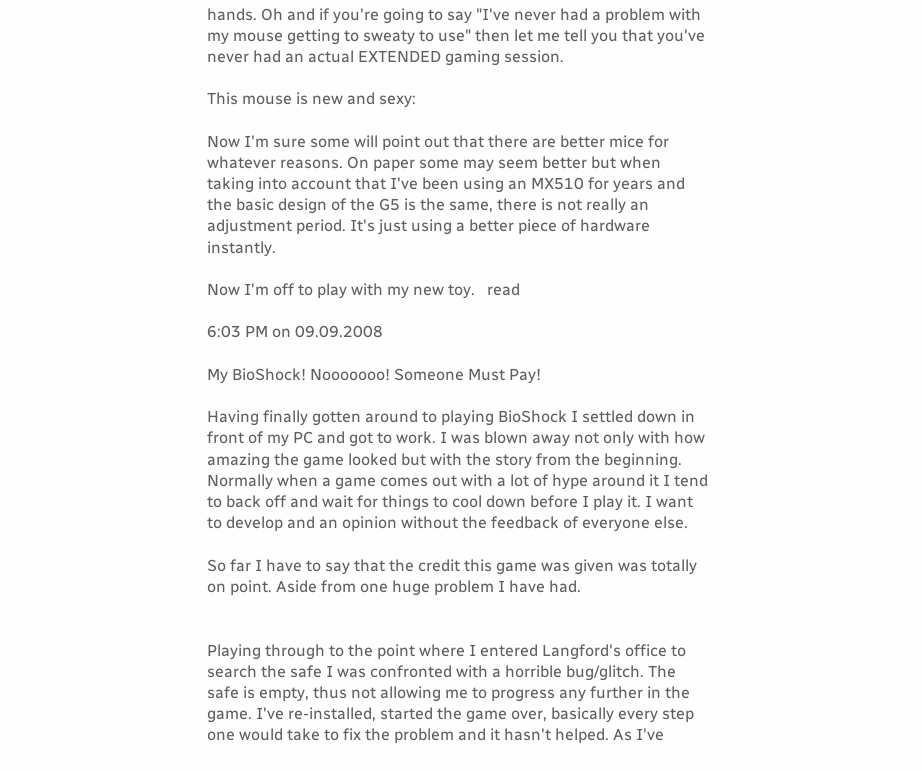hands. Oh and if you're going to say "I've never had a problem with my mouse getting to sweaty to use" then let me tell you that you've never had an actual EXTENDED gaming session.

This mouse is new and sexy:

Now I'm sure some will point out that there are better mice for whatever reasons. On paper some may seem better but when taking into account that I've been using an MX510 for years and the basic design of the G5 is the same, there is not really an adjustment period. It's just using a better piece of hardware instantly.

Now I'm off to play with my new toy.   read

6:03 PM on 09.09.2008

My BioShock! Nooooooo! Someone Must Pay!

Having finally gotten around to playing BioShock I settled down in front of my PC and got to work. I was blown away not only with how amazing the game looked but with the story from the beginning. Normally when a game comes out with a lot of hype around it I tend to back off and wait for things to cool down before I play it. I want to develop and an opinion without the feedback of everyone else.

So far I have to say that the credit this game was given was totally on point. Aside from one huge problem I have had.


Playing through to the point where I entered Langford's office to search the safe I was confronted with a horrible bug/glitch. The safe is empty, thus not allowing me to progress any further in the game. I've re-installed, started the game over, basically every step one would take to fix the problem and it hasn't helped. As I've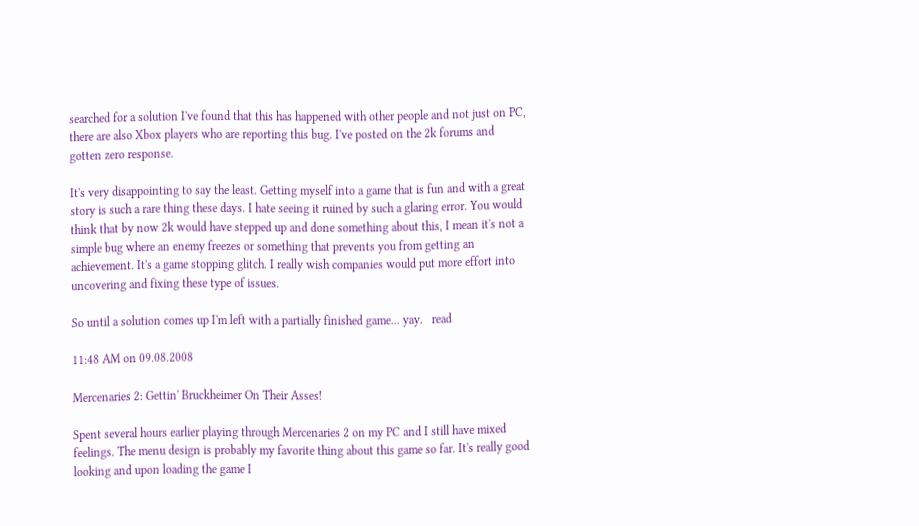searched for a solution I've found that this has happened with other people and not just on PC, there are also Xbox players who are reporting this bug. I've posted on the 2k forums and gotten zero response.

It's very disappointing to say the least. Getting myself into a game that is fun and with a great story is such a rare thing these days. I hate seeing it ruined by such a glaring error. You would think that by now 2k would have stepped up and done something about this, I mean it's not a simple bug where an enemy freezes or something that prevents you from getting an achievement. It's a game stopping glitch. I really wish companies would put more effort into uncovering and fixing these type of issues.

So until a solution comes up I'm left with a partially finished game... yay.   read

11:48 AM on 09.08.2008

Mercenaries 2: Gettin' Bruckheimer On Their Asses!

Spent several hours earlier playing through Mercenaries 2 on my PC and I still have mixed feelings. The menu design is probably my favorite thing about this game so far. It's really good looking and upon loading the game I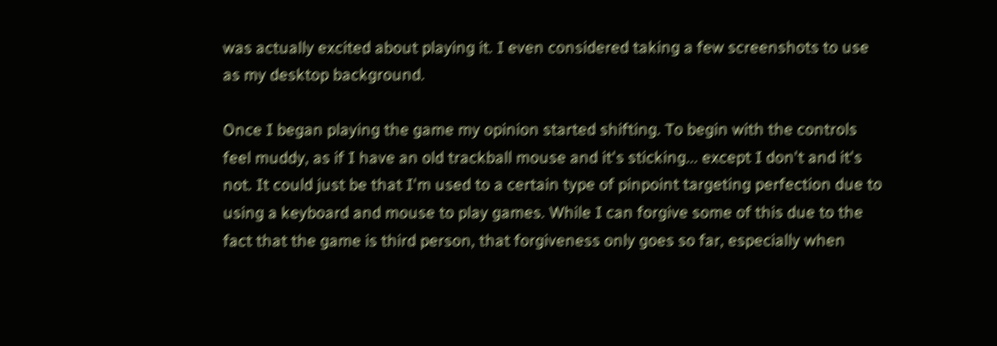was actually excited about playing it. I even considered taking a few screenshots to use as my desktop background.

Once I began playing the game my opinion started shifting. To begin with the controls feel muddy, as if I have an old trackball mouse and it's sticking... except I don't and it's not. It could just be that I'm used to a certain type of pinpoint targeting perfection due to using a keyboard and mouse to play games. While I can forgive some of this due to the fact that the game is third person, that forgiveness only goes so far, especially when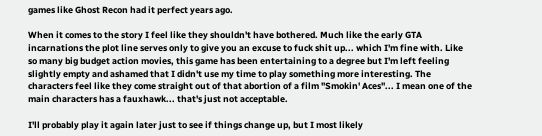games like Ghost Recon had it perfect years ago.

When it comes to the story I feel like they shouldn't have bothered. Much like the early GTA incarnations the plot line serves only to give you an excuse to fuck shit up... which I'm fine with. Like so many big budget action movies, this game has been entertaining to a degree but I'm left feeling slightly empty and ashamed that I didn't use my time to play something more interesting. The characters feel like they come straight out of that abortion of a film "Smokin' Aces"... I mean one of the main characters has a fauxhawk... that's just not acceptable.

I'll probably play it again later just to see if things change up, but I most likely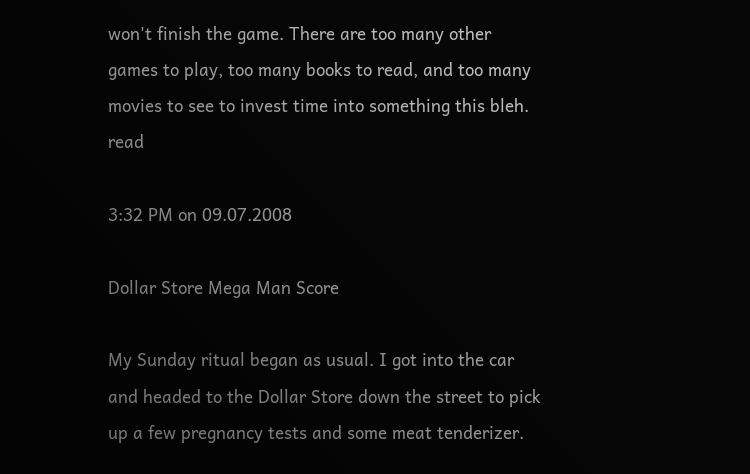won't finish the game. There are too many other games to play, too many books to read, and too many movies to see to invest time into something this bleh.   read

3:32 PM on 09.07.2008

Dollar Store Mega Man Score

My Sunday ritual began as usual. I got into the car and headed to the Dollar Store down the street to pick up a few pregnancy tests and some meat tenderizer.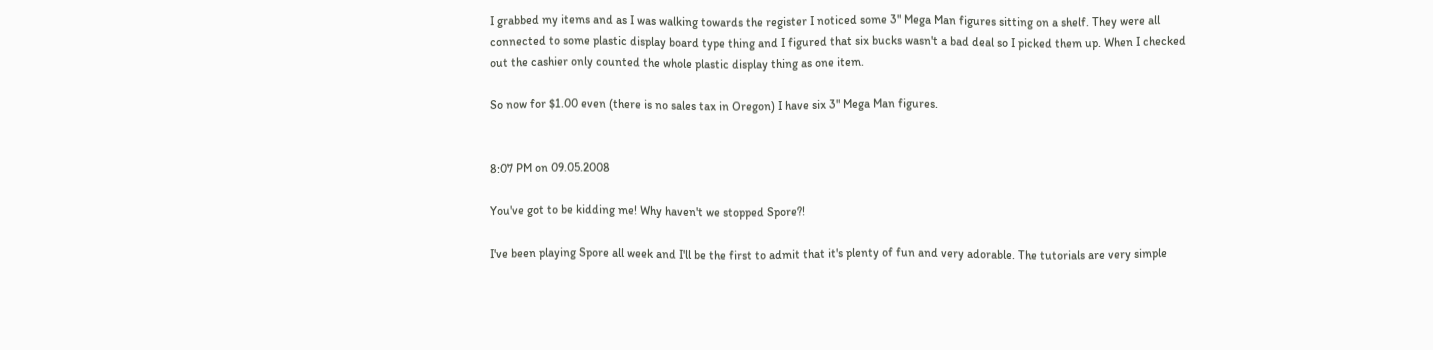I grabbed my items and as I was walking towards the register I noticed some 3" Mega Man figures sitting on a shelf. They were all connected to some plastic display board type thing and I figured that six bucks wasn't a bad deal so I picked them up. When I checked out the cashier only counted the whole plastic display thing as one item.

So now for $1.00 even (there is no sales tax in Oregon) I have six 3" Mega Man figures.


8:07 PM on 09.05.2008

You've got to be kidding me! Why haven't we stopped Spore?!

I've been playing Spore all week and I'll be the first to admit that it's plenty of fun and very adorable. The tutorials are very simple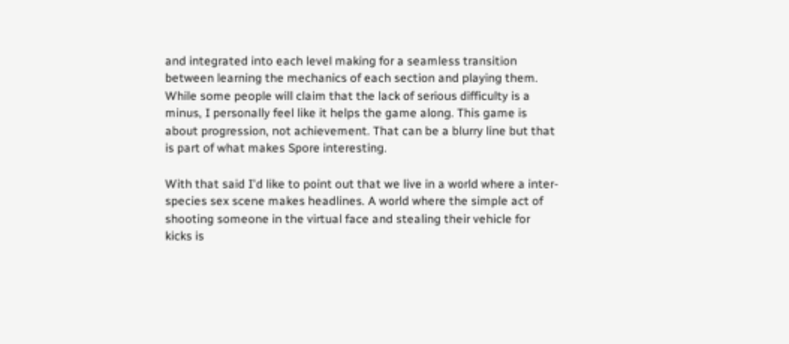and integrated into each level making for a seamless transition between learning the mechanics of each section and playing them. While some people will claim that the lack of serious difficulty is a minus, I personally feel like it helps the game along. This game is about progression, not achievement. That can be a blurry line but that is part of what makes Spore interesting.

With that said I'd like to point out that we live in a world where a inter-species sex scene makes headlines. A world where the simple act of shooting someone in the virtual face and stealing their vehicle for kicks is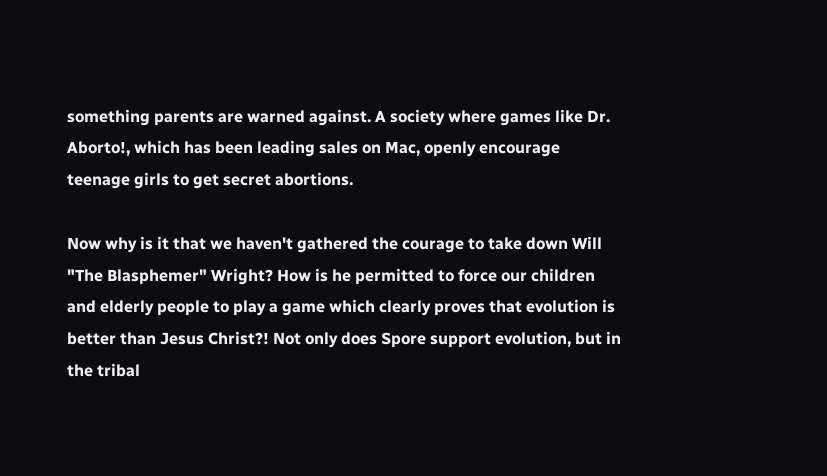something parents are warned against. A society where games like Dr. Aborto!, which has been leading sales on Mac, openly encourage teenage girls to get secret abortions.

Now why is it that we haven't gathered the courage to take down Will "The Blasphemer" Wright? How is he permitted to force our children and elderly people to play a game which clearly proves that evolution is better than Jesus Christ?! Not only does Spore support evolution, but in the tribal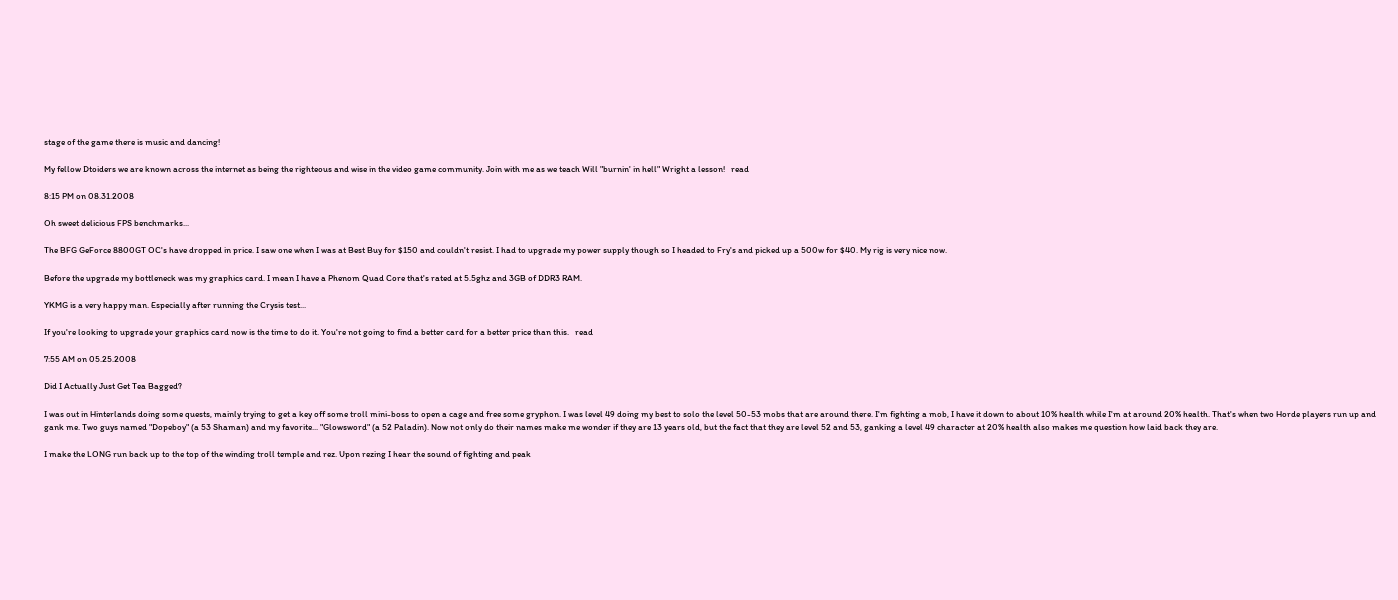stage of the game there is music and dancing!

My fellow Dtoiders we are known across the internet as being the righteous and wise in the video game community. Join with me as we teach Will "burnin' in hell" Wright a lesson!   read

8:15 PM on 08.31.2008

Oh sweet delicious FPS benchmarks...

The BFG GeForce 8800GT OC's have dropped in price. I saw one when I was at Best Buy for $150 and couldn't resist. I had to upgrade my power supply though so I headed to Fry's and picked up a 500w for $40. My rig is very nice now.

Before the upgrade my bottleneck was my graphics card. I mean I have a Phenom Quad Core that's rated at 5.5ghz and 3GB of DDR3 RAM.

YKMG is a very happy man. Especially after running the Crysis test...

If you're looking to upgrade your graphics card now is the time to do it. You're not going to find a better card for a better price than this.   read

7:55 AM on 05.25.2008

Did I Actually Just Get Tea Bagged?

I was out in Hinterlands doing some quests, mainly trying to get a key off some troll mini-boss to open a cage and free some gryphon. I was level 49 doing my best to solo the level 50-53 mobs that are around there. I'm fighting a mob, I have it down to about 10% health while I'm at around 20% health. That's when two Horde players run up and gank me. Two guys named "Dopeboy" (a 53 Shaman) and my favorite... "Glowsword" (a 52 Paladin). Now not only do their names make me wonder if they are 13 years old, but the fact that they are level 52 and 53, ganking a level 49 character at 20% health also makes me question how laid back they are.

I make the LONG run back up to the top of the winding troll temple and rez. Upon rezing I hear the sound of fighting and peak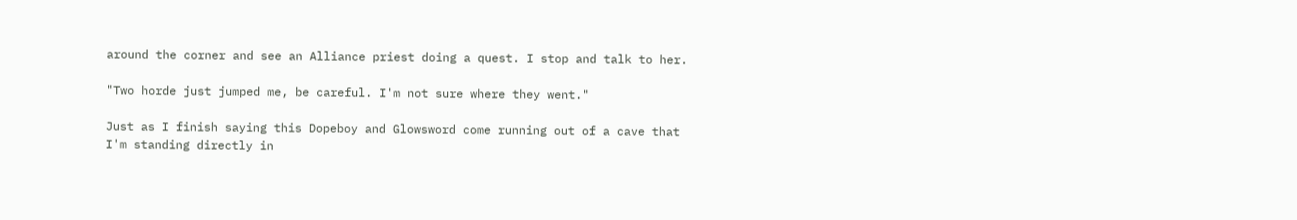around the corner and see an Alliance priest doing a quest. I stop and talk to her.

"Two horde just jumped me, be careful. I'm not sure where they went."

Just as I finish saying this Dopeboy and Glowsword come running out of a cave that I'm standing directly in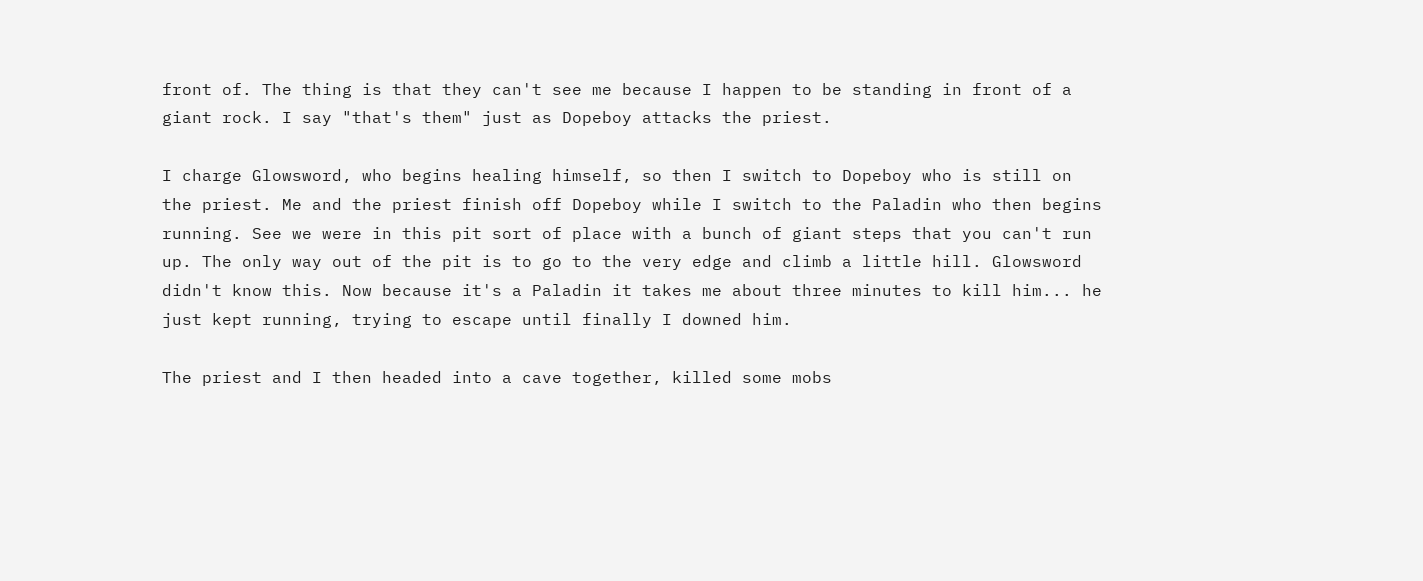front of. The thing is that they can't see me because I happen to be standing in front of a giant rock. I say "that's them" just as Dopeboy attacks the priest.

I charge Glowsword, who begins healing himself, so then I switch to Dopeboy who is still on the priest. Me and the priest finish off Dopeboy while I switch to the Paladin who then begins running. See we were in this pit sort of place with a bunch of giant steps that you can't run up. The only way out of the pit is to go to the very edge and climb a little hill. Glowsword didn't know this. Now because it's a Paladin it takes me about three minutes to kill him... he just kept running, trying to escape until finally I downed him.

The priest and I then headed into a cave together, killed some mobs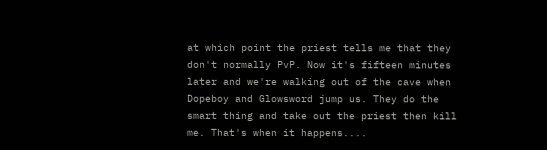at which point the priest tells me that they don't normally PvP. Now it's fifteen minutes later and we're walking out of the cave when Dopeboy and Glowsword jump us. They do the smart thing and take out the priest then kill me. That's when it happens....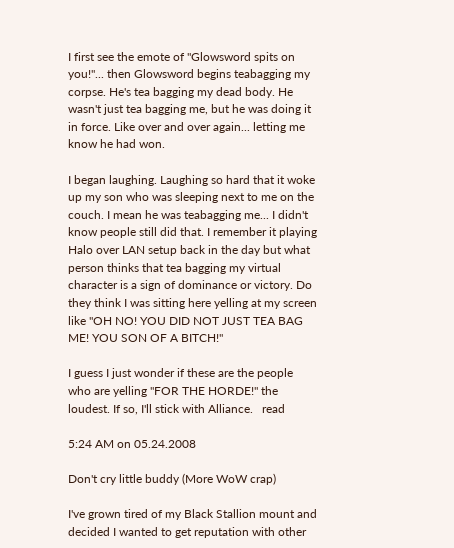I first see the emote of "Glowsword spits on you!"... then Glowsword begins teabagging my corpse. He's tea bagging my dead body. He wasn't just tea bagging me, but he was doing it in force. Like over and over again... letting me know he had won.

I began laughing. Laughing so hard that it woke up my son who was sleeping next to me on the couch. I mean he was teabagging me... I didn't know people still did that. I remember it playing Halo over LAN setup back in the day but what person thinks that tea bagging my virtual character is a sign of dominance or victory. Do they think I was sitting here yelling at my screen like "OH NO! YOU DID NOT JUST TEA BAG ME! YOU SON OF A BITCH!"

I guess I just wonder if these are the people who are yelling "FOR THE HORDE!" the loudest. If so, I'll stick with Alliance.   read

5:24 AM on 05.24.2008

Don't cry little buddy (More WoW crap)

I've grown tired of my Black Stallion mount and decided I wanted to get reputation with other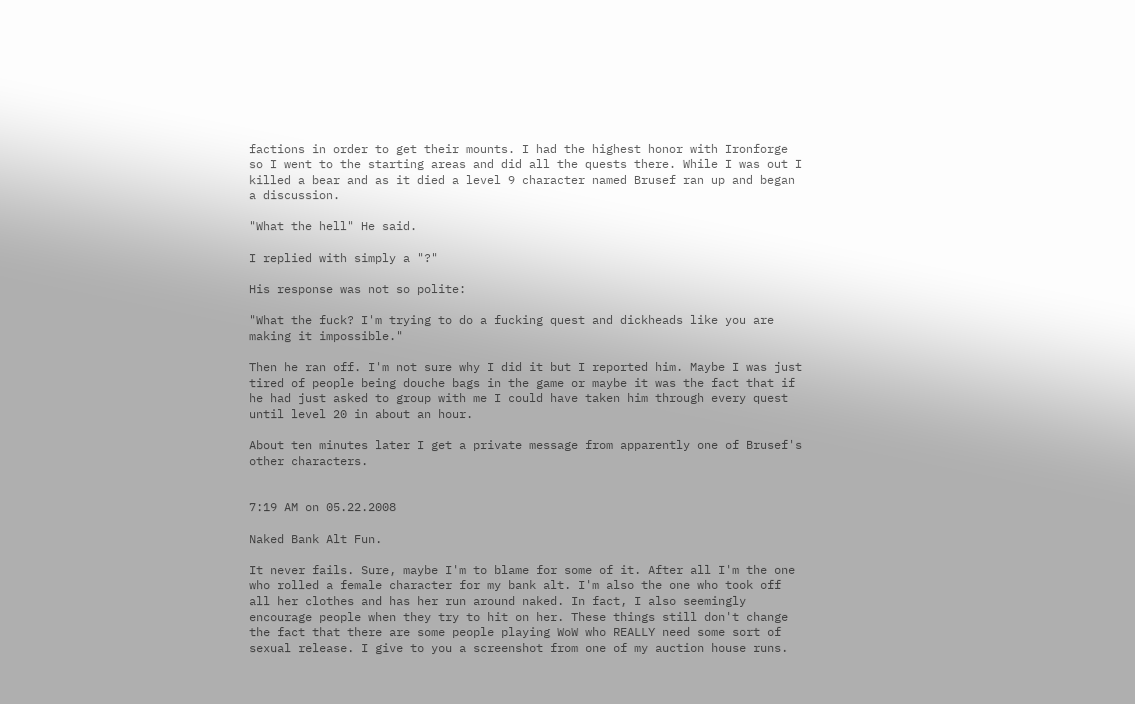factions in order to get their mounts. I had the highest honor with Ironforge so I went to the starting areas and did all the quests there. While I was out I killed a bear and as it died a level 9 character named Brusef ran up and began a discussion.

"What the hell" He said.

I replied with simply a "?"

His response was not so polite:

"What the fuck? I'm trying to do a fucking quest and dickheads like you are making it impossible."

Then he ran off. I'm not sure why I did it but I reported him. Maybe I was just tired of people being douche bags in the game or maybe it was the fact that if he had just asked to group with me I could have taken him through every quest until level 20 in about an hour.

About ten minutes later I get a private message from apparently one of Brusef's other characters.


7:19 AM on 05.22.2008

Naked Bank Alt Fun.

It never fails. Sure, maybe I'm to blame for some of it. After all I'm the one who rolled a female character for my bank alt. I'm also the one who took off all her clothes and has her run around naked. In fact, I also seemingly encourage people when they try to hit on her. These things still don't change the fact that there are some people playing WoW who REALLY need some sort of sexual release. I give to you a screenshot from one of my auction house runs.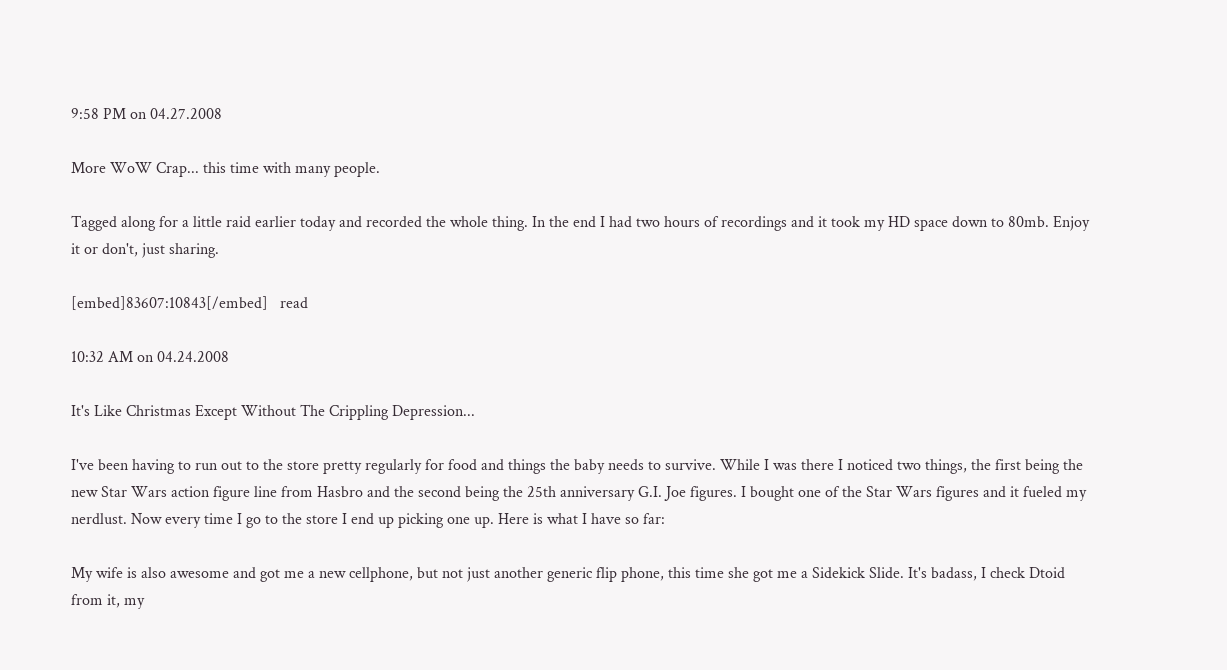9:58 PM on 04.27.2008

More WoW Crap... this time with many people.

Tagged along for a little raid earlier today and recorded the whole thing. In the end I had two hours of recordings and it took my HD space down to 80mb. Enjoy it or don't, just sharing.

[embed]83607:10843[/embed]   read

10:32 AM on 04.24.2008

It's Like Christmas Except Without The Crippling Depression...

I've been having to run out to the store pretty regularly for food and things the baby needs to survive. While I was there I noticed two things, the first being the new Star Wars action figure line from Hasbro and the second being the 25th anniversary G.I. Joe figures. I bought one of the Star Wars figures and it fueled my nerdlust. Now every time I go to the store I end up picking one up. Here is what I have so far:

My wife is also awesome and got me a new cellphone, but not just another generic flip phone, this time she got me a Sidekick Slide. It's badass, I check Dtoid from it, my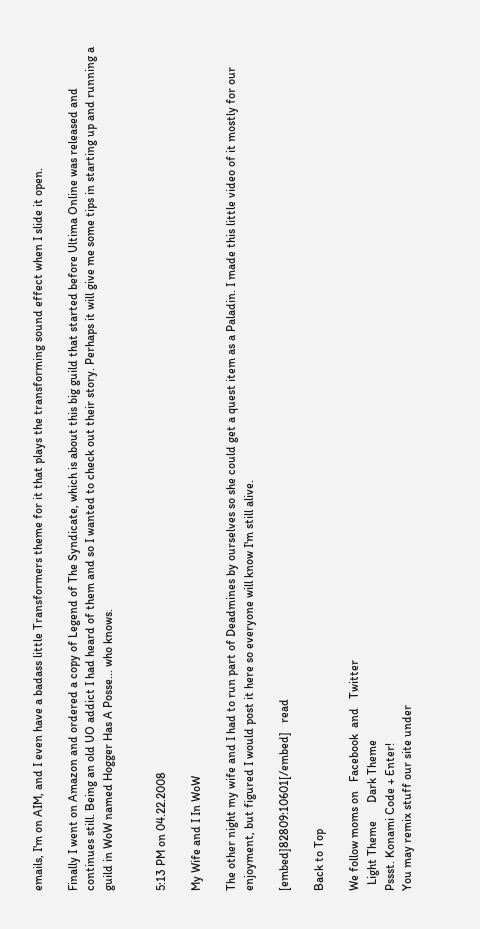emails, I'm on AIM, and I even have a badass little Transformers theme for it that plays the transforming sound effect when I slide it open.

Finally I went on Amazon and ordered a copy of Legend of The Syndicate, which is about this big guild that started before Ultima Online was released and continues still. Being an old UO addict I had heard of them and so I wanted to check out their story. Perhaps it will give me some tips in starting up and running a guild in WoW named Hogger Has A Posse... who knows.


5:13 PM on 04.22.2008

My Wife and I In WoW

The other night my wife and I had to run part of Deadmines by ourselves so she could get a quest item as a Paladin. I made this little video of it mostly for our enjoyment, but figured I would post it here so everyone will know I'm still alive.

[embed]82809:10601[/embed]   read

Back to Top

We follow moms on   Facebook  and   Twitter
  Light Theme      Dark Theme
Pssst. Konami Code + Enter!
You may remix stuff our site under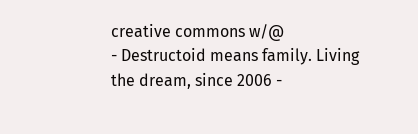creative commons w/@
- Destructoid means family. Living the dream, since 2006 -